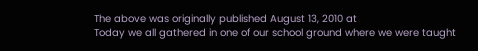The above was originally published August 13, 2010 at
Today we all gathered in one of our school ground where we were taught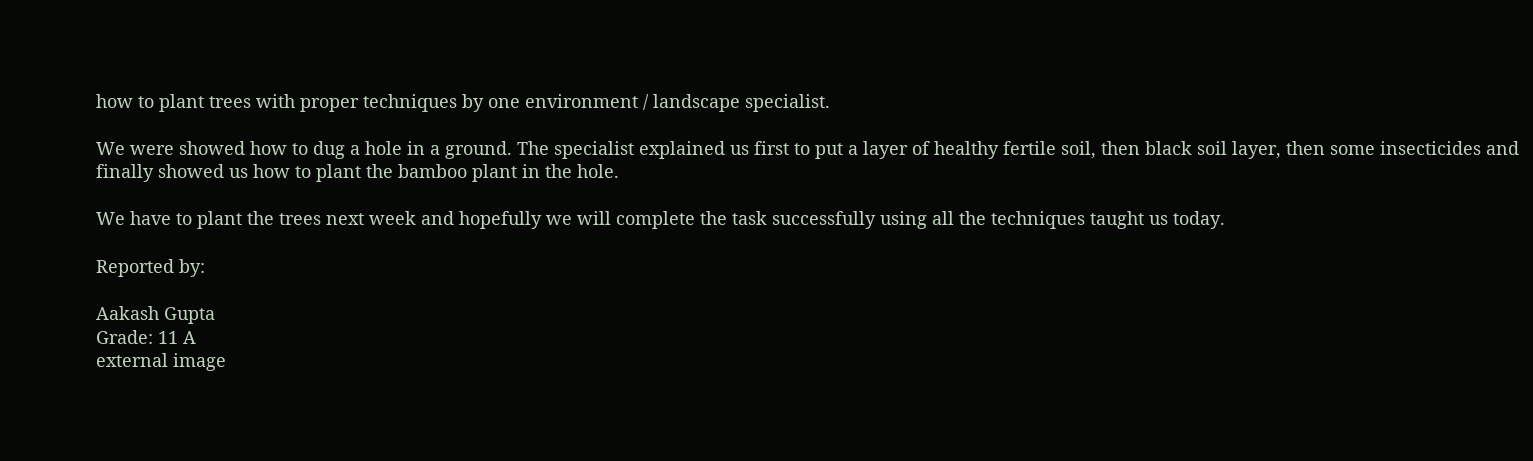how to plant trees with proper techniques by one environment / landscape specialist.

We were showed how to dug a hole in a ground. The specialist explained us first to put a layer of healthy fertile soil, then black soil layer, then some insecticides and finally showed us how to plant the bamboo plant in the hole.

We have to plant the trees next week and hopefully we will complete the task successfully using all the techniques taught us today.

Reported by:

Aakash Gupta
Grade: 11 A
external image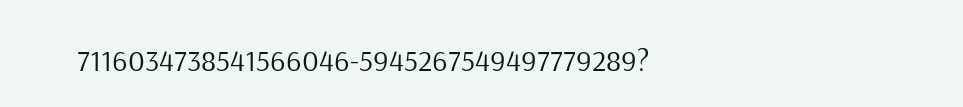7116034738541566046-5945267549497779289?